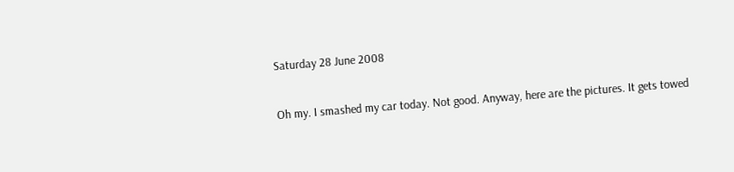Saturday 28 June 2008


Oh my. I smashed my car today. Not good. Anyway, here are the pictures. It gets towed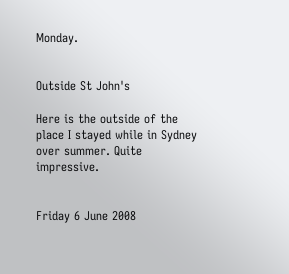Monday.


Outside St John's

Here is the outside of the place I stayed while in Sydney over summer. Quite impressive.


Friday 6 June 2008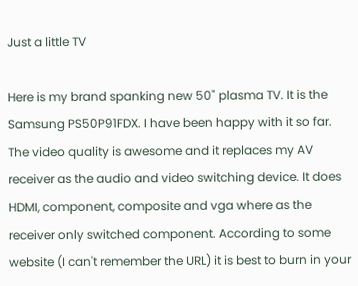Just a little TV

Here is my brand spanking new 50" plasma TV. It is the Samsung PS50P91FDX. I have been happy with it so far. The video quality is awesome and it replaces my AV receiver as the audio and video switching device. It does HDMI, component, composite and vga where as the receiver only switched component. According to some website (I can't remember the URL) it is best to burn in your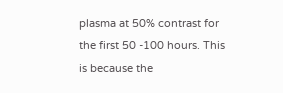plasma at 50% contrast for the first 50 -100 hours. This is because the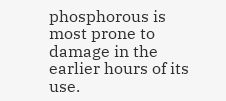phosphorous is most prone to damage in the earlier hours of its use.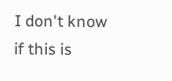I don't know if this is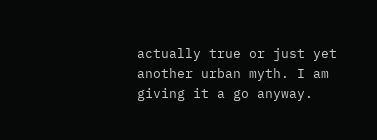actually true or just yet another urban myth. I am giving it a go anyway.